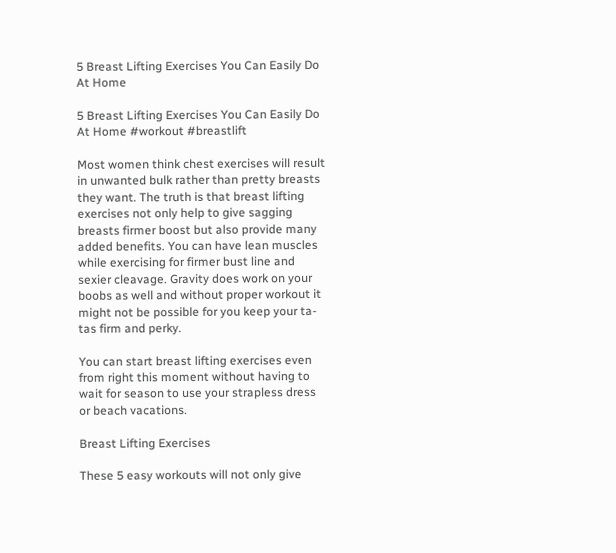5 Breast Lifting Exercises You Can Easily Do At Home

5 Breast Lifting Exercises You Can Easily Do At Home #workout #breastlift

Most women think chest exercises will result in unwanted bulk rather than pretty breasts they want. The truth is that breast lifting exercises not only help to give sagging breasts firmer boost but also provide many added benefits. You can have lean muscles while exercising for firmer bust line and sexier cleavage. Gravity does work on your boobs as well and without proper workout it might not be possible for you keep your ta-tas firm and perky.

You can start breast lifting exercises even from right this moment without having to wait for season to use your strapless dress or beach vacations.

Breast Lifting Exercises

These 5 easy workouts will not only give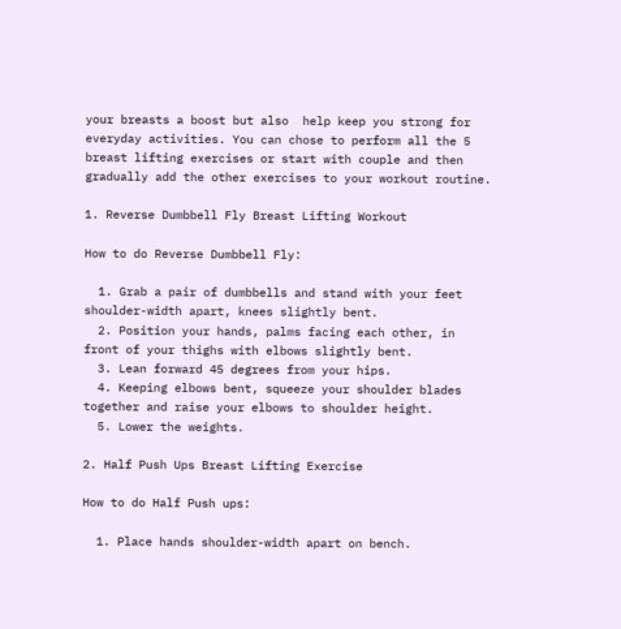your breasts a boost but also  help keep you strong for everyday activities. You can chose to perform all the 5 breast lifting exercises or start with couple and then gradually add the other exercises to your workout routine.

1. Reverse Dumbbell Fly Breast Lifting Workout

How to do Reverse Dumbbell Fly:

  1. Grab a pair of dumbbells and stand with your feet shoulder-width apart, knees slightly bent.
  2. Position your hands, palms facing each other, in front of your thighs with elbows slightly bent.
  3. Lean forward 45 degrees from your hips.
  4. Keeping elbows bent, squeeze your shoulder blades together and raise your elbows to shoulder height.
  5. Lower the weights.

2. Half Push Ups Breast Lifting Exercise

How to do Half Push ups:

  1. Place hands shoulder-width apart on bench.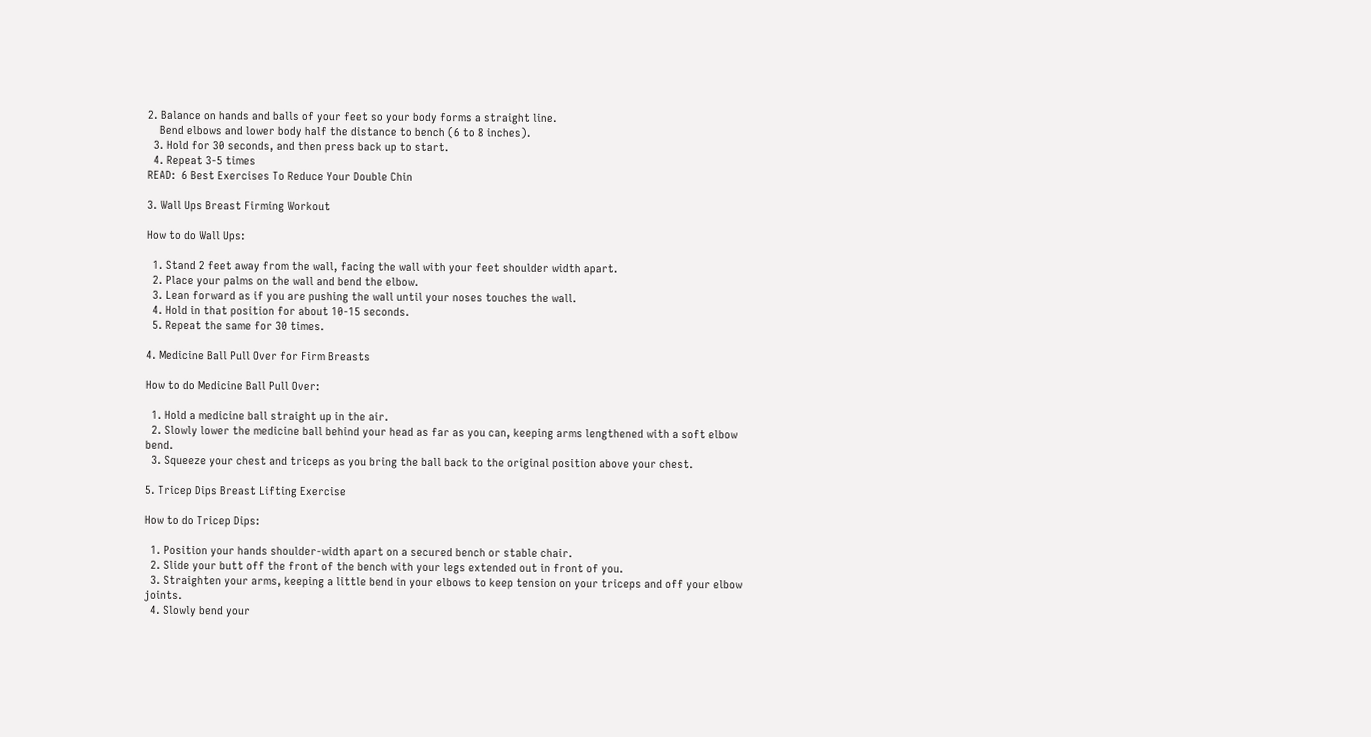2. Balance on hands and balls of your feet so your body forms a straight line.
    Bend elbows and lower body half the distance to bench (6 to 8 inches).
  3. Hold for 30 seconds, and then press back up to start.
  4. Repeat 3-5 times
READ:  6 Best Exercises To Reduce Your Double Chin

3. Wall Ups Breast Firming Workout

How to do Wall Ups:

  1. Stand 2 feet away from the wall, facing the wall with your feet shoulder width apart.
  2. Place your palms on the wall and bend the elbow.
  3. Lean forward as if you are pushing the wall until your noses touches the wall.
  4. Hold in that position for about 10-15 seconds.
  5. Repeat the same for 30 times.

4. Medicine Ball Pull Over for Firm Breasts

How to do Medicine Ball Pull Over:

  1. Hold a medicine ball straight up in the air.
  2. Slowly lower the medicine ball behind your head as far as you can, keeping arms lengthened with a soft elbow bend.
  3. Squeeze your chest and triceps as you bring the ball back to the original position above your chest.

5. Tricep Dips Breast Lifting Exercise

How to do Tricep Dips:

  1. Position your hands shoulder-width apart on a secured bench or stable chair.
  2. Slide your butt off the front of the bench with your legs extended out in front of you.
  3. Straighten your arms, keeping a little bend in your elbows to keep tension on your triceps and off your elbow joints.
  4. Slowly bend your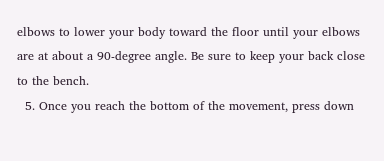elbows to lower your body toward the floor until your elbows are at about a 90-degree angle. Be sure to keep your back close to the bench.
  5. Once you reach the bottom of the movement, press down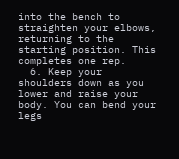into the bench to straighten your elbows, returning to the starting position. This completes one rep.
  6. Keep your shoulders down as you lower and raise your body. You can bend your legs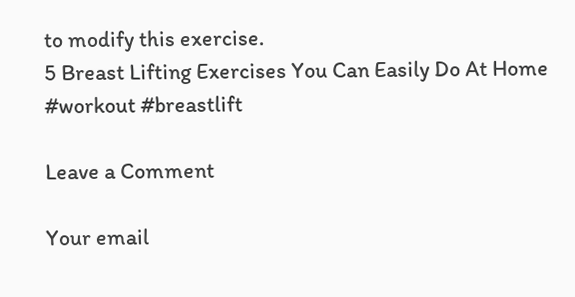to modify this exercise.
5 Breast Lifting Exercises You Can Easily Do At Home #workout #breastlift

Leave a Comment

Your email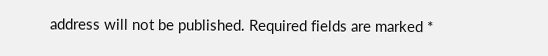address will not be published. Required fields are marked *